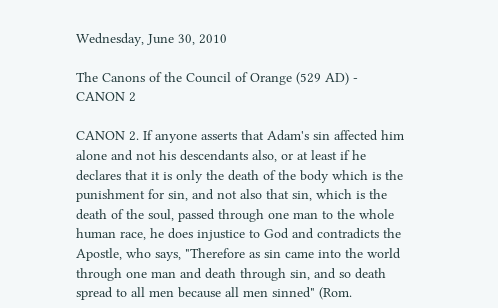Wednesday, June 30, 2010

The Canons of the Council of Orange (529 AD) - CANON 2

CANON 2. If anyone asserts that Adam's sin affected him alone and not his descendants also, or at least if he declares that it is only the death of the body which is the punishment for sin, and not also that sin, which is the death of the soul, passed through one man to the whole human race, he does injustice to God and contradicts the Apostle, who says, "Therefore as sin came into the world through one man and death through sin, and so death spread to all men because all men sinned" (Rom.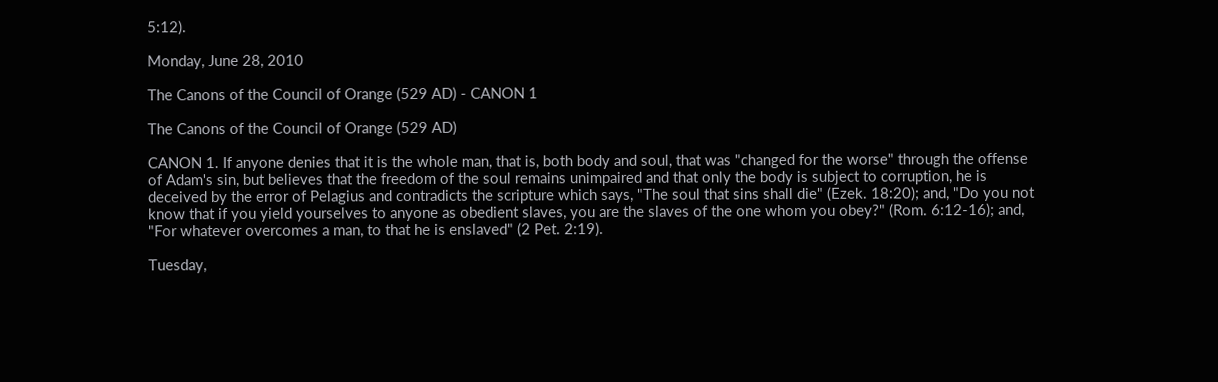5:12).

Monday, June 28, 2010

The Canons of the Council of Orange (529 AD) - CANON 1

The Canons of the Council of Orange (529 AD)

CANON 1. If anyone denies that it is the whole man, that is, both body and soul, that was "changed for the worse" through the offense of Adam's sin, but believes that the freedom of the soul remains unimpaired and that only the body is subject to corruption, he is deceived by the error of Pelagius and contradicts the scripture which says, "The soul that sins shall die" (Ezek. 18:20); and, "Do you not know that if you yield yourselves to anyone as obedient slaves, you are the slaves of the one whom you obey?" (Rom. 6:12-16); and, "For whatever overcomes a man, to that he is enslaved" (2 Pet. 2:19).

Tuesday,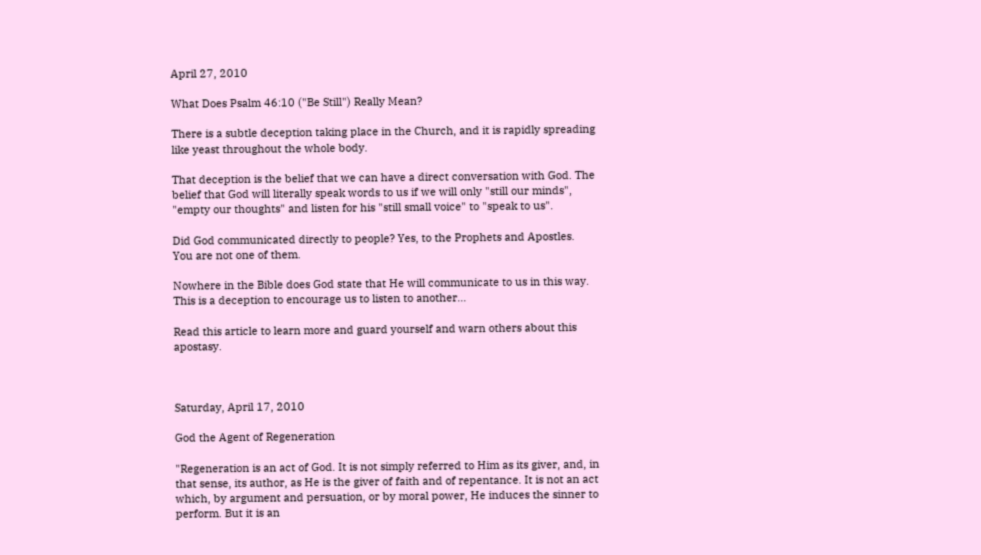April 27, 2010

What Does Psalm 46:10 ("Be Still") Really Mean?

There is a subtle deception taking place in the Church, and it is rapidly spreading like yeast throughout the whole body.

That deception is the belief that we can have a direct conversation with God. The belief that God will literally speak words to us if we will only "still our minds", "empty our thoughts" and listen for his "still small voice" to "speak to us".

Did God communicated directly to people? Yes, to the Prophets and Apostles. You are not one of them.

Nowhere in the Bible does God state that He will communicate to us in this way. This is a deception to encourage us to listen to another...

Read this article to learn more and guard yourself and warn others about this apostasy.



Saturday, April 17, 2010

God the Agent of Regeneration

"Regeneration is an act of God. It is not simply referred to Him as its giver, and, in that sense, its author, as He is the giver of faith and of repentance. It is not an act which, by argument and persuation, or by moral power, He induces the sinner to perform. But it is an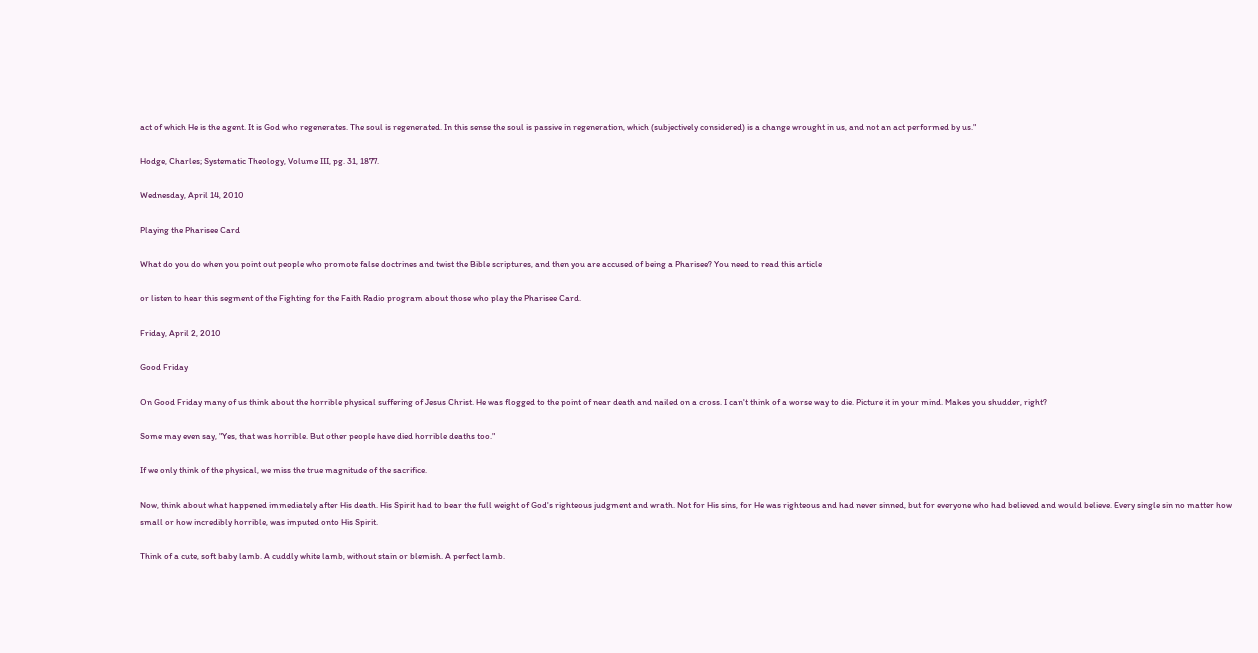act of which He is the agent. It is God who regenerates. The soul is regenerated. In this sense the soul is passive in regeneration, which (subjectively considered) is a change wrought in us, and not an act performed by us."

Hodge, Charles; Systematic Theology, Volume III, pg. 31, 1877.

Wednesday, April 14, 2010

Playing the Pharisee Card

What do you do when you point out people who promote false doctrines and twist the Bible scriptures, and then you are accused of being a Pharisee? You need to read this article

or listen to hear this segment of the Fighting for the Faith Radio program about those who play the Pharisee Card.

Friday, April 2, 2010

Good Friday

On Good Friday many of us think about the horrible physical suffering of Jesus Christ. He was flogged to the point of near death and nailed on a cross. I can't think of a worse way to die. Picture it in your mind. Makes you shudder, right?

Some may even say, "Yes, that was horrible. But other people have died horrible deaths too."

If we only think of the physical, we miss the true magnitude of the sacrifice.

Now, think about what happened immediately after His death. His Spirit had to bear the full weight of God's righteous judgment and wrath. Not for His sins, for He was righteous and had never sinned, but for everyone who had believed and would believe. Every single sin no matter how small or how incredibly horrible, was imputed onto His Spirit.

Think of a cute, soft baby lamb. A cuddly white lamb, without stain or blemish. A perfect lamb.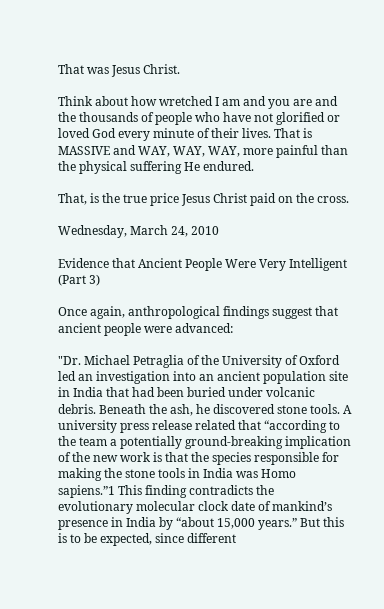That was Jesus Christ.

Think about how wretched I am and you are and the thousands of people who have not glorified or loved God every minute of their lives. That is MASSIVE and WAY, WAY, WAY, more painful than the physical suffering He endured.

That, is the true price Jesus Christ paid on the cross.

Wednesday, March 24, 2010

Evidence that Ancient People Were Very Intelligent (Part 3)

Once again, anthropological findings suggest that ancient people were advanced:

"Dr. Michael Petraglia of the University of Oxford led an investigation into an ancient population site in India that had been buried under volcanic debris. Beneath the ash, he discovered stone tools. A university press release related that “according to the team a potentially ground-breaking implication of the new work is that the species responsible for making the stone tools in India was Homo sapiens.”1 This finding contradicts the evolutionary molecular clock date of mankind’s presence in India by “about 15,000 years.” But this is to be expected, since different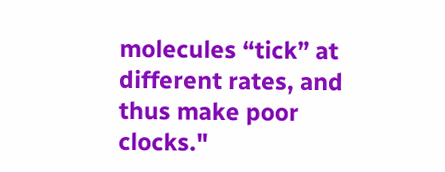molecules “tick” at different rates, and thus make poor clocks."